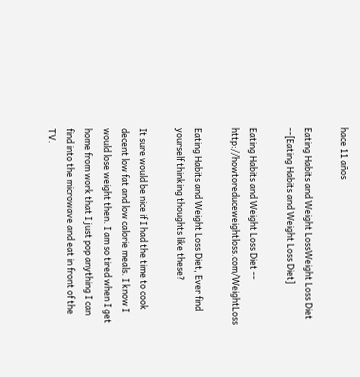hace 11 años

Eating Habits and Weight LossWeight Loss Diet --[Eating Habits and Weight Loss Diet]

Eating Habits and Weight Loss Diet -- http://howtoreduceweightloss.com/WeightLoss

Eating Habits and Weight Loss Diet, Ever find yourself thinking thoughts like these?

It sure would be nice if I had the time to cook decent low fat and low calorie meals. I know I would lose weight then. I am so tired when I get home from work that I just pop anything I can find into the microwave and eat in front of the TV.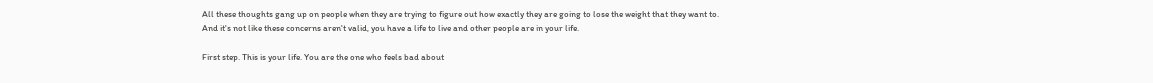All these thoughts gang up on people when they are trying to figure out how exactly they are going to lose the weight that they want to. And it's not like these concerns aren't valid, you have a life to live and other people are in your life.

First step. This is your life. You are the one who feels bad about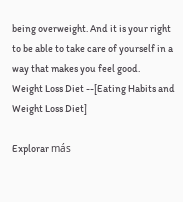being overweight. And it is your right to be able to take care of yourself in a way that makes you feel good.
Weight Loss Diet --[Eating Habits and Weight Loss Diet]

Explorar más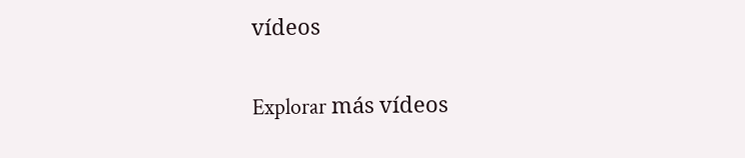vídeos

Explorar más vídeos